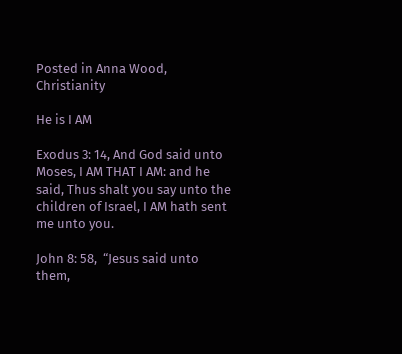Posted in Anna Wood, Christianity

He is I AM

Exodus 3: 14, And God said unto Moses, I AM THAT I AM: and he said, Thus shalt you say unto the children of Israel, I AM hath sent me unto you.

John 8: 58,  “Jesus said unto them,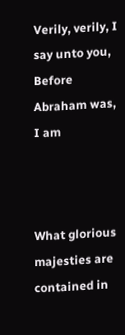Verily, verily, I say unto you, Before Abraham was, I am



What glorious majesties are contained in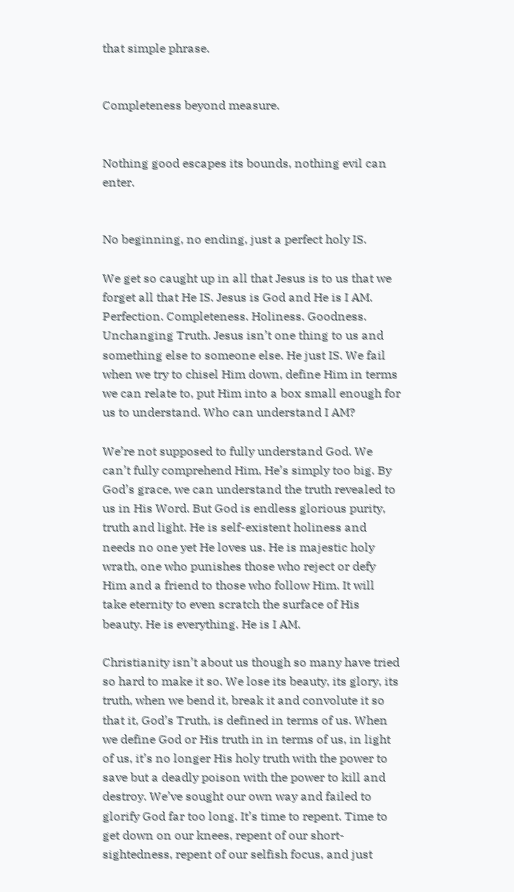that simple phrase.


Completeness beyond measure.


Nothing good escapes its bounds, nothing evil can enter.


No beginning, no ending, just a perfect holy IS.

We get so caught up in all that Jesus is to us that we forget all that He IS. Jesus is God and He is I AM. Perfection. Completeness. Holiness. Goodness. Unchanging Truth. Jesus isn’t one thing to us and something else to someone else. He just IS. We fail when we try to chisel Him down, define Him in terms we can relate to, put Him into a box small enough for us to understand. Who can understand I AM?

We’re not supposed to fully understand God. We can’t fully comprehend Him, He’s simply too big. By God’s grace, we can understand the truth revealed to us in His Word. But God is endless glorious purity, truth and light. He is self-existent holiness and needs no one yet He loves us. He is majestic holy wrath, one who punishes those who reject or defy Him and a friend to those who follow Him. It will take eternity to even scratch the surface of His beauty. He is everything. He is I AM.

Christianity isn’t about us though so many have tried so hard to make it so. We lose its beauty, its glory, its truth, when we bend it, break it and convolute it so that it, God’s Truth, is defined in terms of us. When we define God or His truth in in terms of us, in light of us, it’s no longer His holy truth with the power to save but a deadly poison with the power to kill and destroy. We’ve sought our own way and failed to glorify God far too long. It’s time to repent. Time to get down on our knees, repent of our short-sightedness, repent of our selfish focus, and just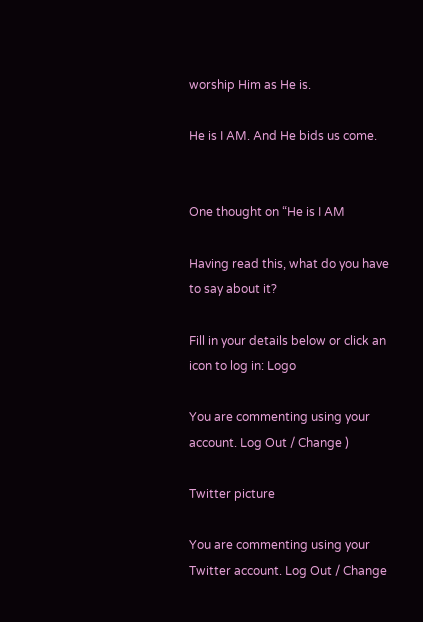worship Him as He is.

He is I AM. And He bids us come.


One thought on “He is I AM

Having read this, what do you have to say about it?

Fill in your details below or click an icon to log in: Logo

You are commenting using your account. Log Out / Change )

Twitter picture

You are commenting using your Twitter account. Log Out / Change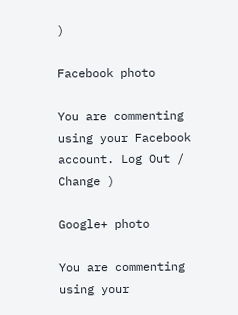)

Facebook photo

You are commenting using your Facebook account. Log Out / Change )

Google+ photo

You are commenting using your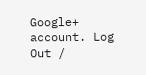Google+ account. Log Out /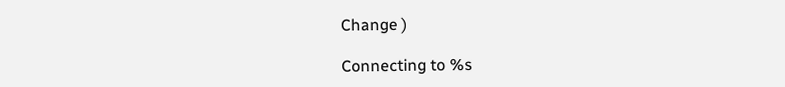Change )

Connecting to %s